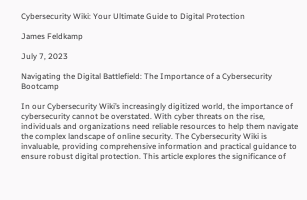Cybersecurity Wiki: Your Ultimate Guide to Digital Protection

James Feldkamp

July 7, 2023

Navigating the Digital Battlefield: The Importance of a Cybersecurity Bootcamp

In our Cybersecurity Wiki’s increasingly digitized world, the importance of cybersecurity cannot be overstated. With cyber threats on the rise, individuals and organizations need reliable resources to help them navigate the complex landscape of online security. The Cybersecurity Wiki is invaluable, providing comprehensive information and practical guidance to ensure robust digital protection. This article explores the significance of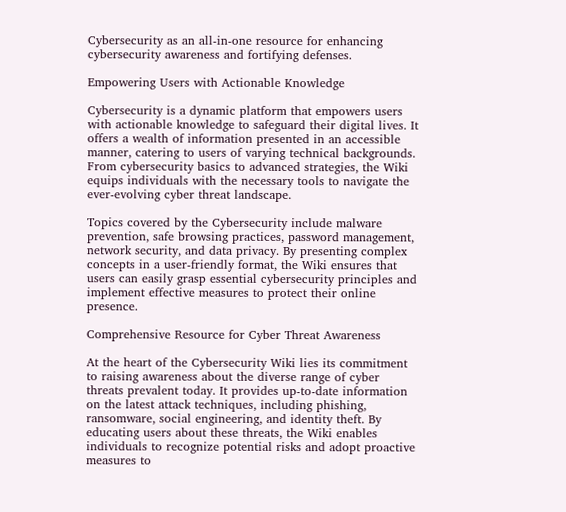Cybersecurity as an all-in-one resource for enhancing cybersecurity awareness and fortifying defenses.

Empowering Users with Actionable Knowledge

Cybersecurity is a dynamic platform that empowers users with actionable knowledge to safeguard their digital lives. It offers a wealth of information presented in an accessible manner, catering to users of varying technical backgrounds. From cybersecurity basics to advanced strategies, the Wiki equips individuals with the necessary tools to navigate the ever-evolving cyber threat landscape.

Topics covered by the Cybersecurity include malware prevention, safe browsing practices, password management, network security, and data privacy. By presenting complex concepts in a user-friendly format, the Wiki ensures that users can easily grasp essential cybersecurity principles and implement effective measures to protect their online presence.

Comprehensive Resource for Cyber Threat Awareness

At the heart of the Cybersecurity Wiki lies its commitment to raising awareness about the diverse range of cyber threats prevalent today. It provides up-to-date information on the latest attack techniques, including phishing, ransomware, social engineering, and identity theft. By educating users about these threats, the Wiki enables individuals to recognize potential risks and adopt proactive measures to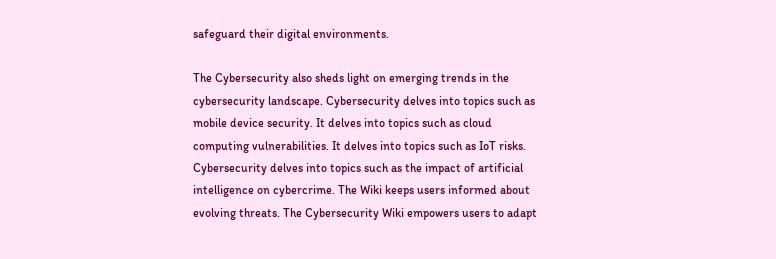safeguard their digital environments.

The Cybersecurity also sheds light on emerging trends in the cybersecurity landscape. Cybersecurity delves into topics such as mobile device security. It delves into topics such as cloud computing vulnerabilities. It delves into topics such as IoT risks. Cybersecurity delves into topics such as the impact of artificial intelligence on cybercrime. The Wiki keeps users informed about evolving threats. The Cybersecurity Wiki empowers users to adapt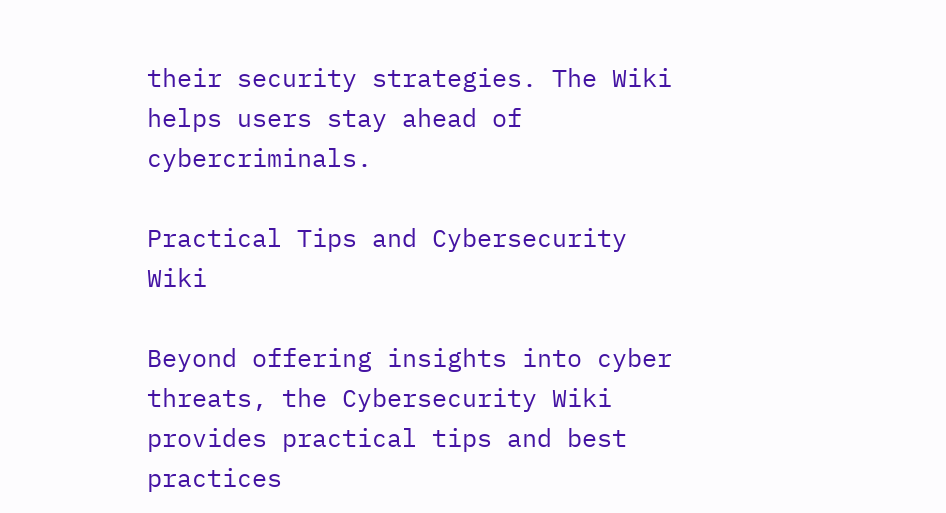their security strategies. The Wiki helps users stay ahead of cybercriminals.

Practical Tips and Cybersecurity Wiki

Beyond offering insights into cyber threats, the Cybersecurity Wiki provides practical tips and best practices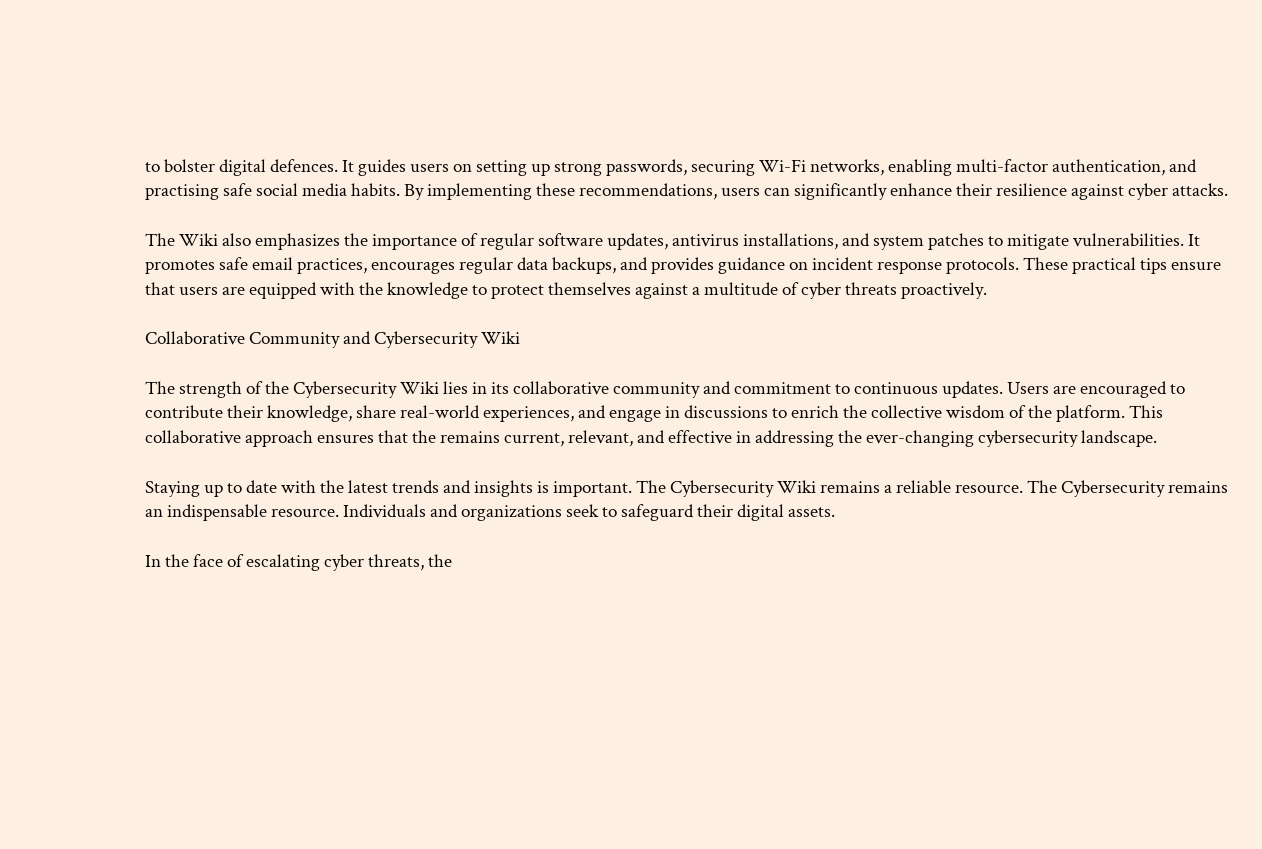to bolster digital defences. It guides users on setting up strong passwords, securing Wi-Fi networks, enabling multi-factor authentication, and practising safe social media habits. By implementing these recommendations, users can significantly enhance their resilience against cyber attacks.

The Wiki also emphasizes the importance of regular software updates, antivirus installations, and system patches to mitigate vulnerabilities. It promotes safe email practices, encourages regular data backups, and provides guidance on incident response protocols. These practical tips ensure that users are equipped with the knowledge to protect themselves against a multitude of cyber threats proactively.

Collaborative Community and Cybersecurity Wiki

The strength of the Cybersecurity Wiki lies in its collaborative community and commitment to continuous updates. Users are encouraged to contribute their knowledge, share real-world experiences, and engage in discussions to enrich the collective wisdom of the platform. This collaborative approach ensures that the remains current, relevant, and effective in addressing the ever-changing cybersecurity landscape.

Staying up to date with the latest trends and insights is important. The Cybersecurity Wiki remains a reliable resource. The Cybersecurity remains an indispensable resource. Individuals and organizations seek to safeguard their digital assets.

In the face of escalating cyber threats, the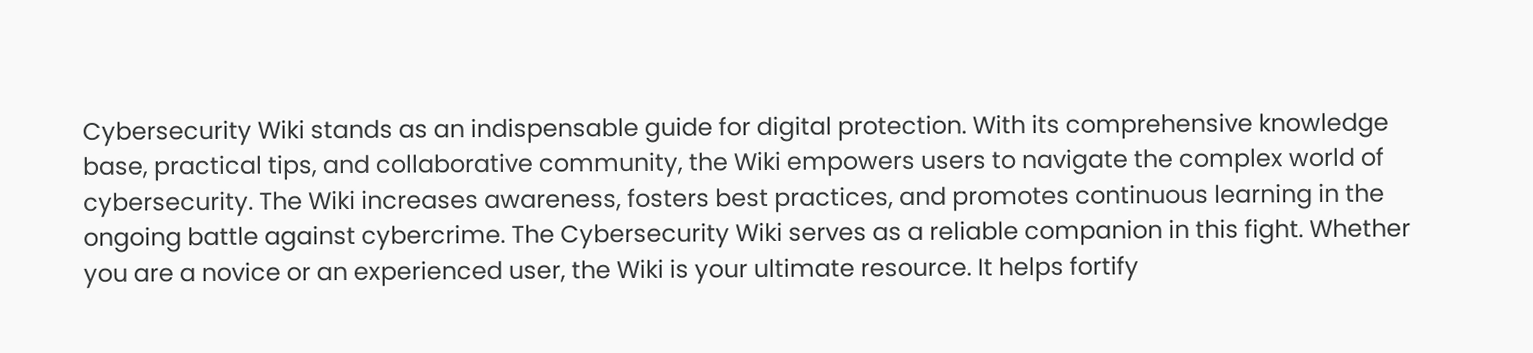Cybersecurity Wiki stands as an indispensable guide for digital protection. With its comprehensive knowledge base, practical tips, and collaborative community, the Wiki empowers users to navigate the complex world of cybersecurity. The Wiki increases awareness, fosters best practices, and promotes continuous learning in the ongoing battle against cybercrime. The Cybersecurity Wiki serves as a reliable companion in this fight. Whether you are a novice or an experienced user, the Wiki is your ultimate resource. It helps fortify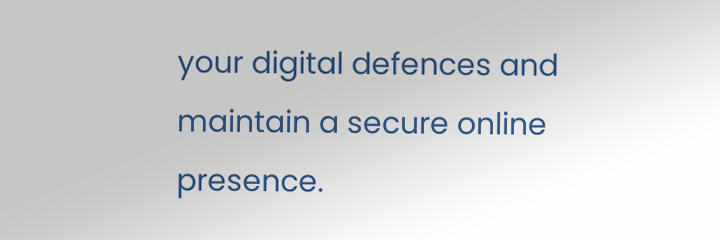your digital defences and maintain a secure online presence.